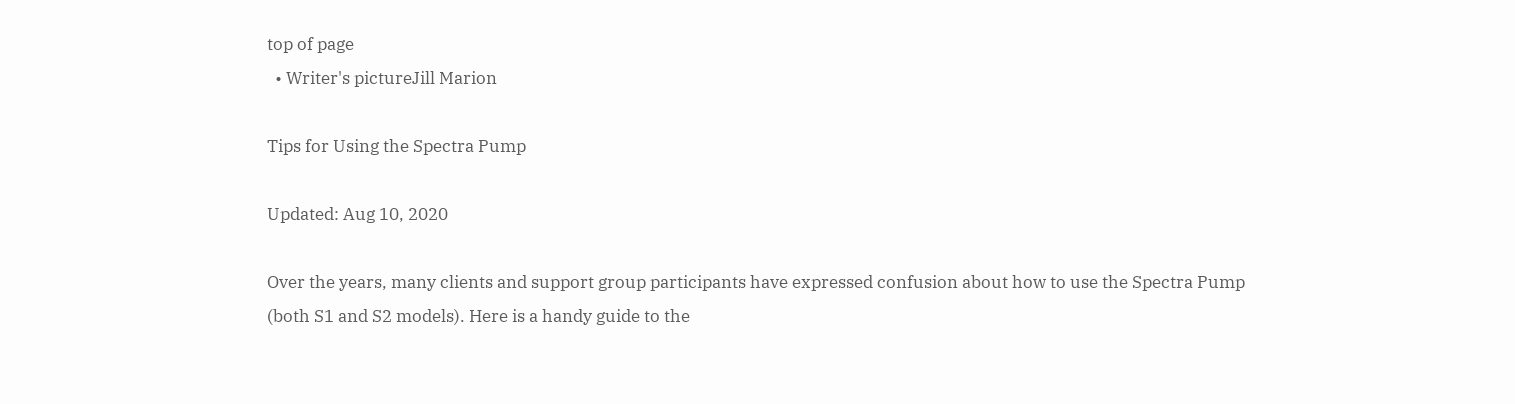top of page
  • Writer's pictureJill Marion

Tips for Using the Spectra Pump

Updated: Aug 10, 2020

Over the years, many clients and support group participants have expressed confusion about how to use the Spectra Pump (both S1 and S2 models). Here is a handy guide to the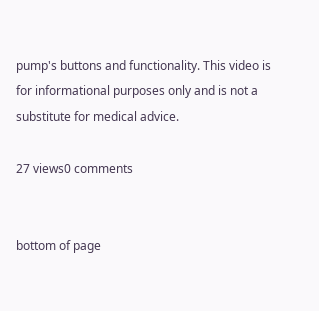pump's buttons and functionality. This video is for informational purposes only and is not a substitute for medical advice.

27 views0 comments


bottom of page